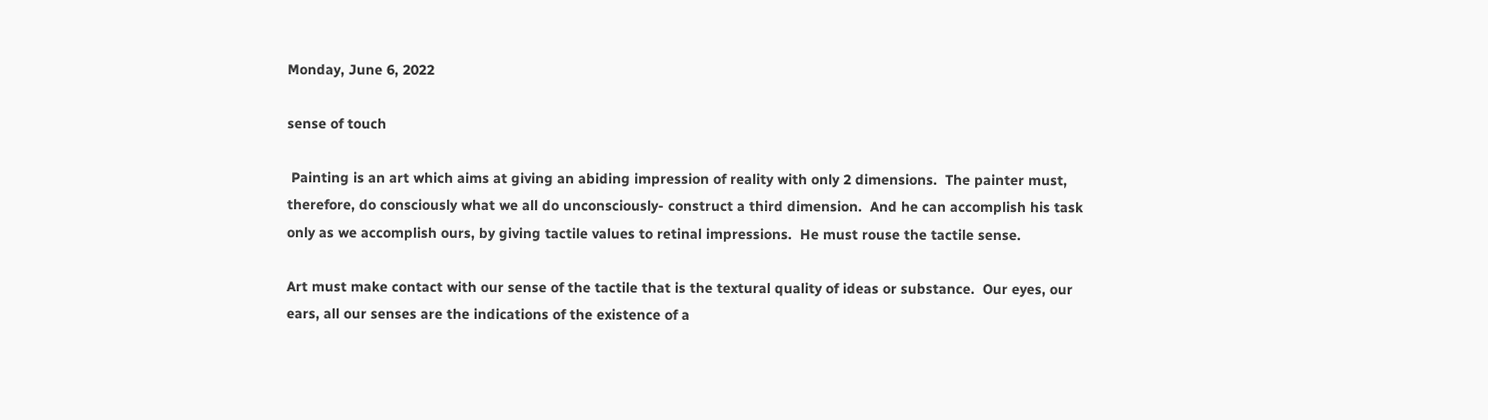Monday, June 6, 2022

sense of touch

 Painting is an art which aims at giving an abiding impression of reality with only 2 dimensions.  The painter must, therefore, do consciously what we all do unconsciously- construct a third dimension.  And he can accomplish his task only as we accomplish ours, by giving tactile values to retinal impressions.  He must rouse the tactile sense.

Art must make contact with our sense of the tactile that is the textural quality of ideas or substance.  Our eyes, our ears, all our senses are the indications of the existence of a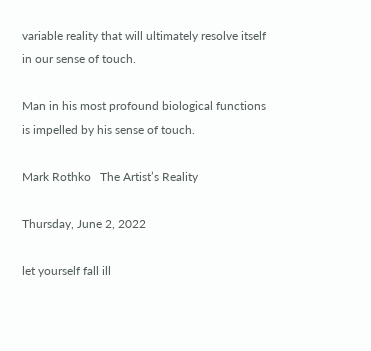variable reality that will ultimately resolve itself in our sense of touch.

Man in his most profound biological functions is impelled by his sense of touch.

Mark Rothko   The Artist’s Reality

Thursday, June 2, 2022

let yourself fall ill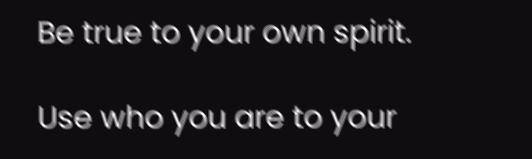Be true to your own spirit.

Use who you are to your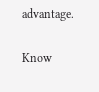advantage.

Know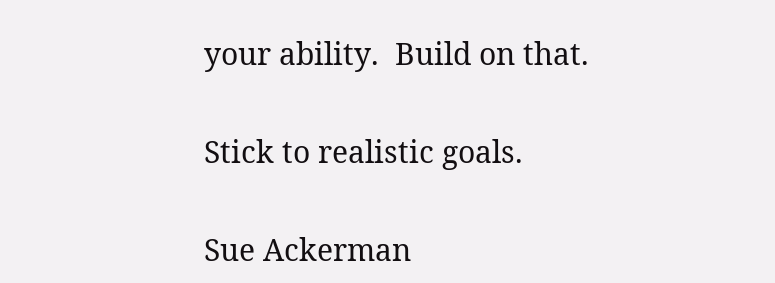your ability.  Build on that.

Stick to realistic goals.

Sue Ackerman